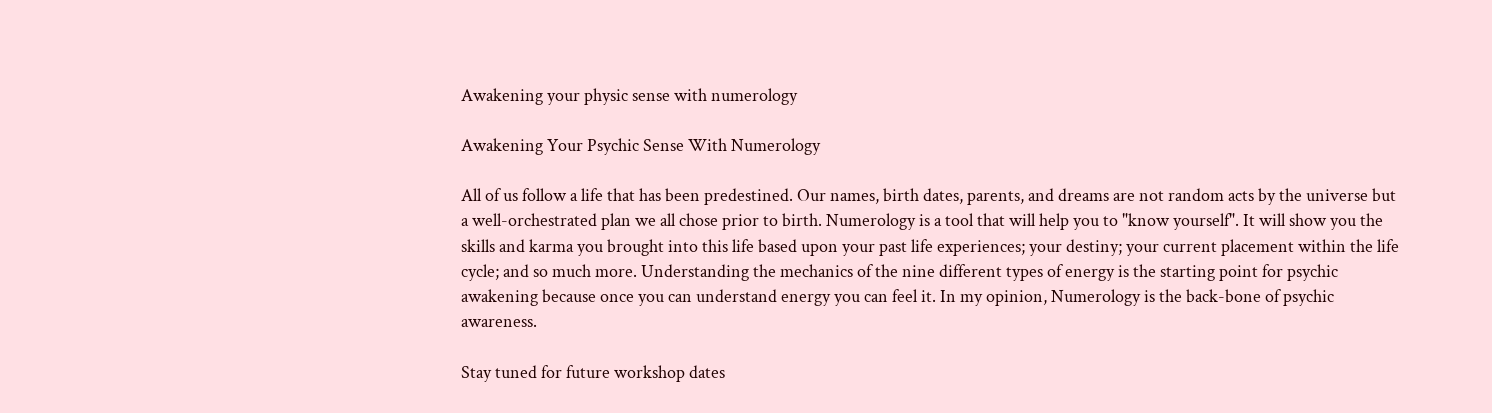Awakening your physic sense with numerology

Awakening Your Psychic Sense With Numerology

All of us follow a life that has been predestined. Our names, birth dates, parents, and dreams are not random acts by the universe but a well-orchestrated plan we all chose prior to birth. Numerology is a tool that will help you to "know yourself". It will show you the skills and karma you brought into this life based upon your past life experiences; your destiny; your current placement within the life cycle; and so much more. Understanding the mechanics of the nine different types of energy is the starting point for psychic awakening because once you can understand energy you can feel it. In my opinion, Numerology is the back-bone of psychic awareness.

Stay tuned for future workshop dates